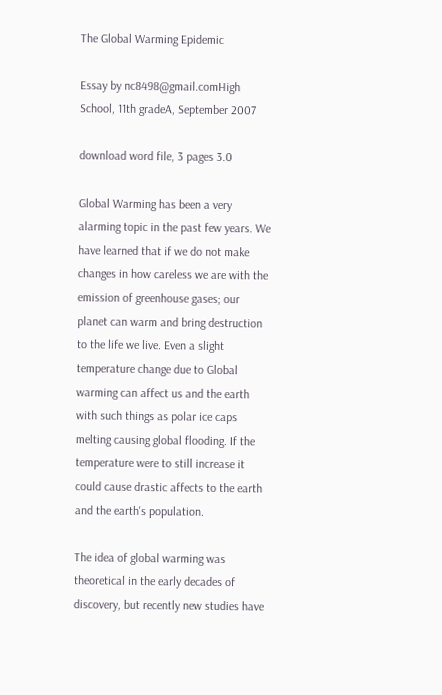The Global Warming Epidemic

Essay by nc8498@gmail.comHigh School, 11th gradeA, September 2007

download word file, 3 pages 3.0

Global Warming has been a very alarming topic in the past few years. We have learned that if we do not make changes in how careless we are with the emission of greenhouse gases; our planet can warm and bring destruction to the life we live. Even a slight temperature change due to Global warming can affect us and the earth with such things as polar ice caps melting causing global flooding. If the temperature were to still increase it could cause drastic affects to the earth and the earth's population.

The idea of global warming was theoretical in the early decades of discovery, but recently new studies have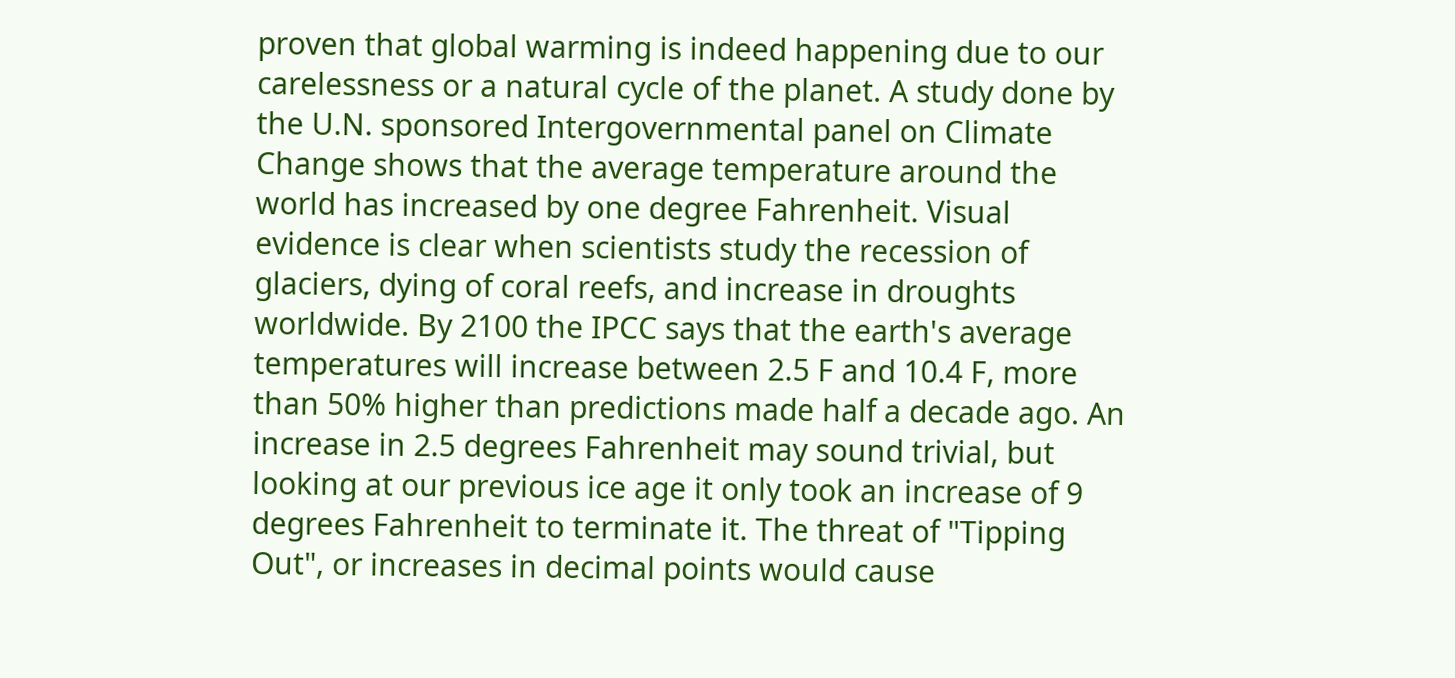proven that global warming is indeed happening due to our carelessness or a natural cycle of the planet. A study done by the U.N. sponsored Intergovernmental panel on Climate Change shows that the average temperature around the world has increased by one degree Fahrenheit. Visual evidence is clear when scientists study the recession of glaciers, dying of coral reefs, and increase in droughts worldwide. By 2100 the IPCC says that the earth's average temperatures will increase between 2.5 F and 10.4 F, more than 50% higher than predictions made half a decade ago. An increase in 2.5 degrees Fahrenheit may sound trivial, but looking at our previous ice age it only took an increase of 9 degrees Fahrenheit to terminate it. The threat of "Tipping Out", or increases in decimal points would cause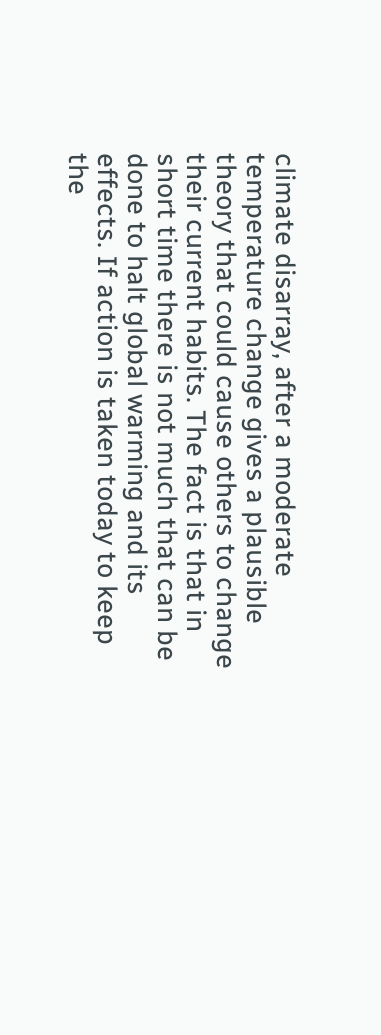climate disarray, after a moderate temperature change gives a plausible theory that could cause others to change their current habits. The fact is that in short time there is not much that can be done to halt global warming and its effects. If action is taken today to keep the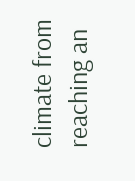climate from reaching an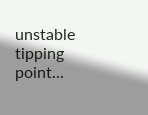unstable tipping point...